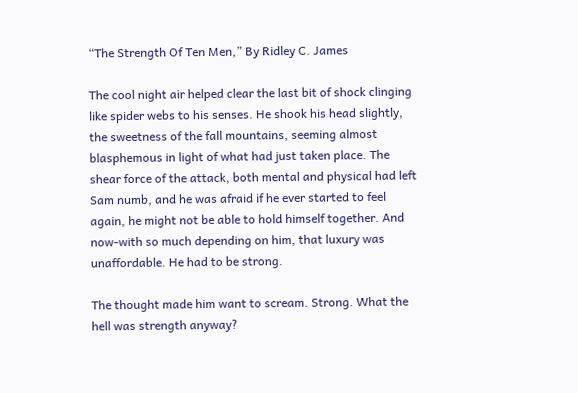“The Strength Of Ten Men,” By Ridley C. James

The cool night air helped clear the last bit of shock clinging like spider webs to his senses. He shook his head slightly, the sweetness of the fall mountains, seeming almost blasphemous in light of what had just taken place. The shear force of the attack, both mental and physical had left Sam numb, and he was afraid if he ever started to feel again, he might not be able to hold himself together. And now-with so much depending on him, that luxury was unaffordable. He had to be strong.

The thought made him want to scream. Strong. What the hell was strength anyway?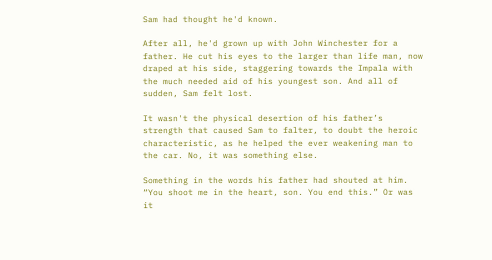Sam had thought he'd known.

After all, he'd grown up with John Winchester for a father. He cut his eyes to the larger than life man, now draped at his side, staggering towards the Impala with the much needed aid of his youngest son. And all of sudden, Sam felt lost.

It wasn't the physical desertion of his father’s strength that caused Sam to falter, to doubt the heroic characteristic, as he helped the ever weakening man to the car. No, it was something else.

Something in the words his father had shouted at him. “You shoot me in the heart, son. You end this.” Or was it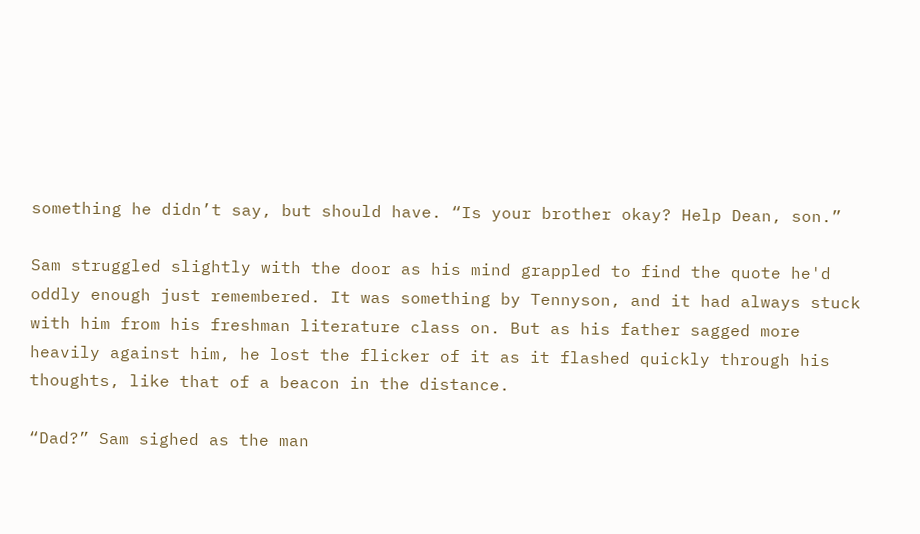something he didn’t say, but should have. “Is your brother okay? Help Dean, son.”

Sam struggled slightly with the door as his mind grappled to find the quote he'd oddly enough just remembered. It was something by Tennyson, and it had always stuck with him from his freshman literature class on. But as his father sagged more heavily against him, he lost the flicker of it as it flashed quickly through his thoughts, like that of a beacon in the distance.

“Dad?” Sam sighed as the man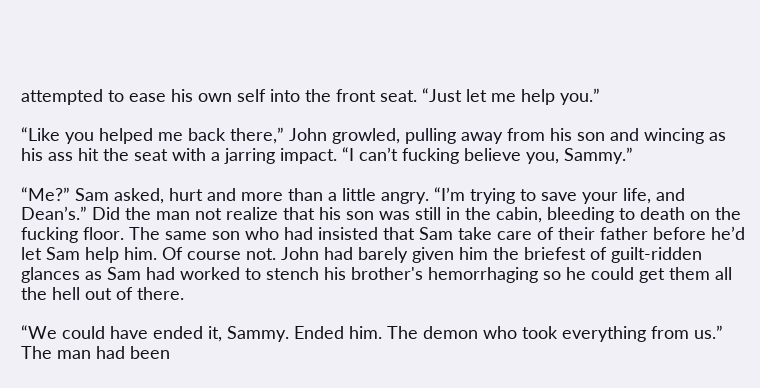attempted to ease his own self into the front seat. “Just let me help you.”

“Like you helped me back there,” John growled, pulling away from his son and wincing as his ass hit the seat with a jarring impact. “I can’t fucking believe you, Sammy.”

“Me?” Sam asked, hurt and more than a little angry. “I’m trying to save your life, and Dean’s.” Did the man not realize that his son was still in the cabin, bleeding to death on the fucking floor. The same son who had insisted that Sam take care of their father before he’d let Sam help him. Of course not. John had barely given him the briefest of guilt-ridden glances as Sam had worked to stench his brother's hemorrhaging so he could get them all the hell out of there.

“We could have ended it, Sammy. Ended him. The demon who took everything from us.” The man had been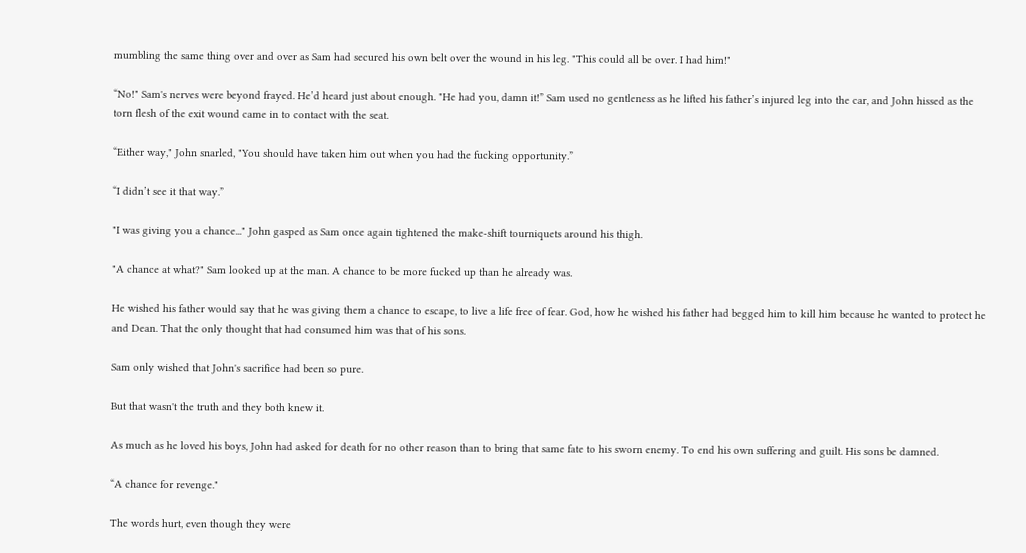mumbling the same thing over and over as Sam had secured his own belt over the wound in his leg. "This could all be over. I had him!"

“No!" Sam's nerves were beyond frayed. He’d heard just about enough. "He had you, damn it!” Sam used no gentleness as he lifted his father’s injured leg into the car, and John hissed as the torn flesh of the exit wound came in to contact with the seat.

“Either way," John snarled, "You should have taken him out when you had the fucking opportunity.”

“I didn’t see it that way.”

"I was giving you a chance..." John gasped as Sam once again tightened the make-shift tourniquets around his thigh.

"A chance at what?" Sam looked up at the man. A chance to be more fucked up than he already was.

He wished his father would say that he was giving them a chance to escape, to live a life free of fear. God, how he wished his father had begged him to kill him because he wanted to protect he and Dean. That the only thought that had consumed him was that of his sons.

Sam only wished that John's sacrifice had been so pure.

But that wasn't the truth and they both knew it.

As much as he loved his boys, John had asked for death for no other reason than to bring that same fate to his sworn enemy. To end his own suffering and guilt. His sons be damned.

“A chance for revenge."

The words hurt, even though they were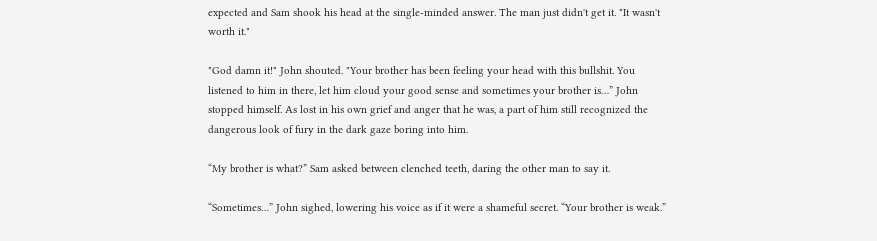expected and Sam shook his head at the single-minded answer. The man just didn't get it. "It wasn't worth it."

"God damn it!" John shouted. "Your brother has been feeling your head with this bullshit. You listened to him in there, let him cloud your good sense and sometimes your brother is…” John stopped himself. As lost in his own grief and anger that he was, a part of him still recognized the dangerous look of fury in the dark gaze boring into him.

“My brother is what?” Sam asked between clenched teeth, daring the other man to say it.

“Sometimes…” John sighed, lowering his voice as if it were a shameful secret. “Your brother is weak.”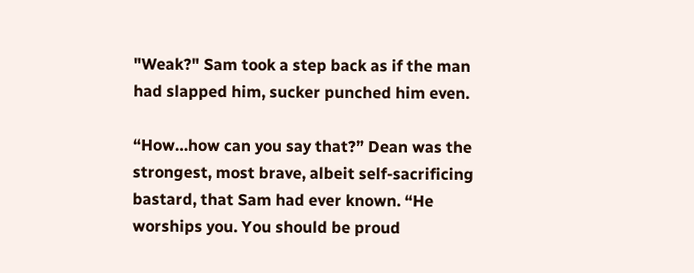"Weak?" Sam took a step back as if the man had slapped him, sucker punched him even.

“How…how can you say that?” Dean was the strongest, most brave, albeit self-sacrificing bastard, that Sam had ever known. “He worships you. You should be proud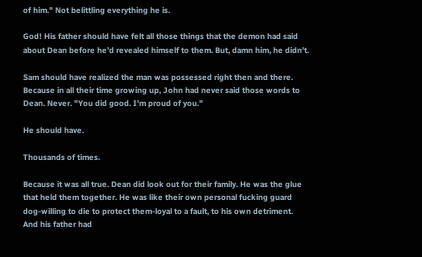of him." Not belittling everything he is.

God! His father should have felt all those things that the demon had said about Dean before he’d revealed himself to them. But, damn him, he didn’t.

Sam should have realized the man was possessed right then and there. Because in all their time growing up, John had never said those words to Dean. Never. "You did good. I'm proud of you."

He should have.

Thousands of times.

Because it was all true. Dean did look out for their family. He was the glue that held them together. He was like their own personal fucking guard dog-willing to die to protect them-loyal to a fault, to his own detriment. And his father had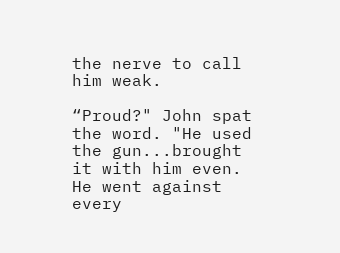the nerve to call him weak.

“Proud?" John spat the word. "He used the gun...brought it with him even. He went against every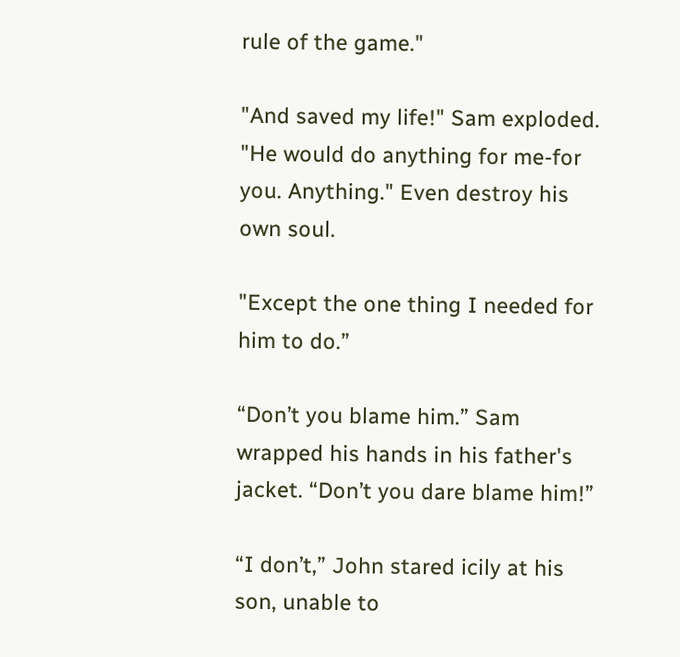rule of the game."

"And saved my life!" Sam exploded. "He would do anything for me-for you. Anything." Even destroy his own soul.

"Except the one thing I needed for him to do.”

“Don’t you blame him.” Sam wrapped his hands in his father's jacket. “Don’t you dare blame him!”

“I don’t,” John stared icily at his son, unable to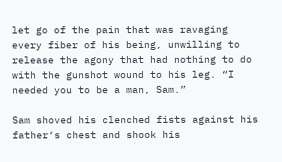let go of the pain that was ravaging every fiber of his being, unwilling to release the agony that had nothing to do with the gunshot wound to his leg. “I needed you to be a man, Sam.”

Sam shoved his clenched fists against his father‘s chest and shook his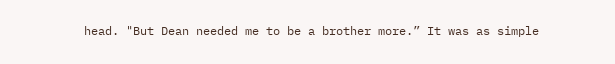head. "But Dean needed me to be a brother more.” It was as simple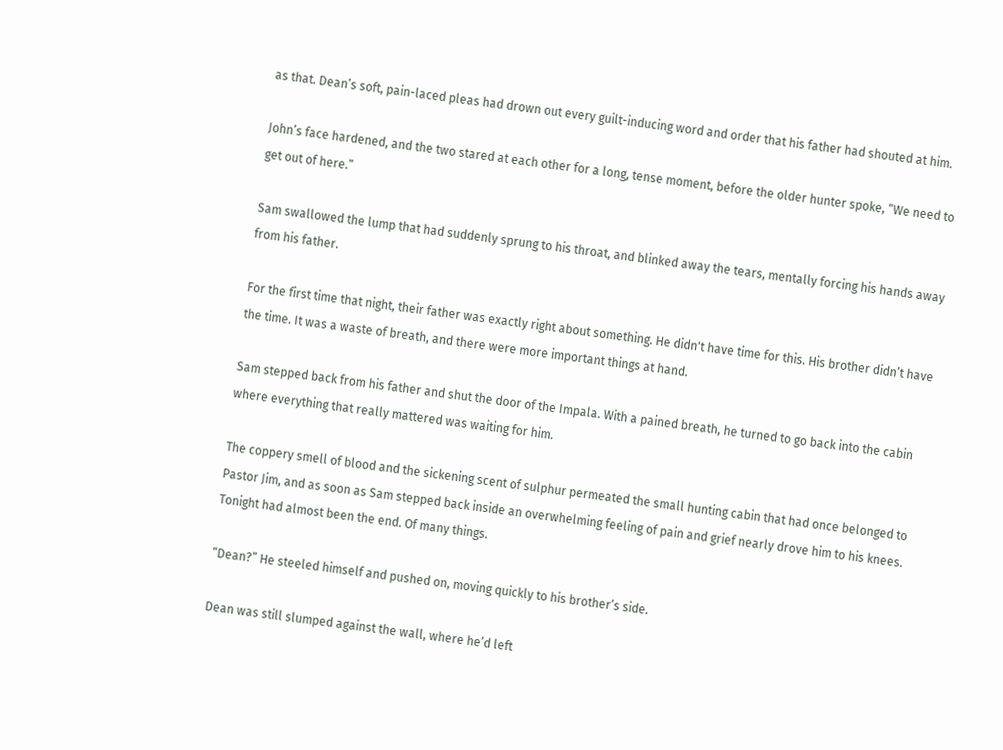as that. Dean’s soft, pain-laced pleas had drown out every guilt-inducing word and order that his father had shouted at him.

John’s face hardened, and the two stared at each other for a long, tense moment, before the older hunter spoke, “We need to get out of here.”

Sam swallowed the lump that had suddenly sprung to his throat, and blinked away the tears, mentally forcing his hands away from his father.

For the first time that night, their father was exactly right about something. He didn't have time for this. His brother didn’t have the time. It was a waste of breath, and there were more important things at hand.

Sam stepped back from his father and shut the door of the Impala. With a pained breath, he turned to go back into the cabin where everything that really mattered was waiting for him.

The coppery smell of blood and the sickening scent of sulphur permeated the small hunting cabin that had once belonged to Pastor Jim, and as soon as Sam stepped back inside an overwhelming feeling of pain and grief nearly drove him to his knees. Tonight had almost been the end. Of many things.

“Dean?” He steeled himself and pushed on, moving quickly to his brother’s side.

Dean was still slumped against the wall, where he’d left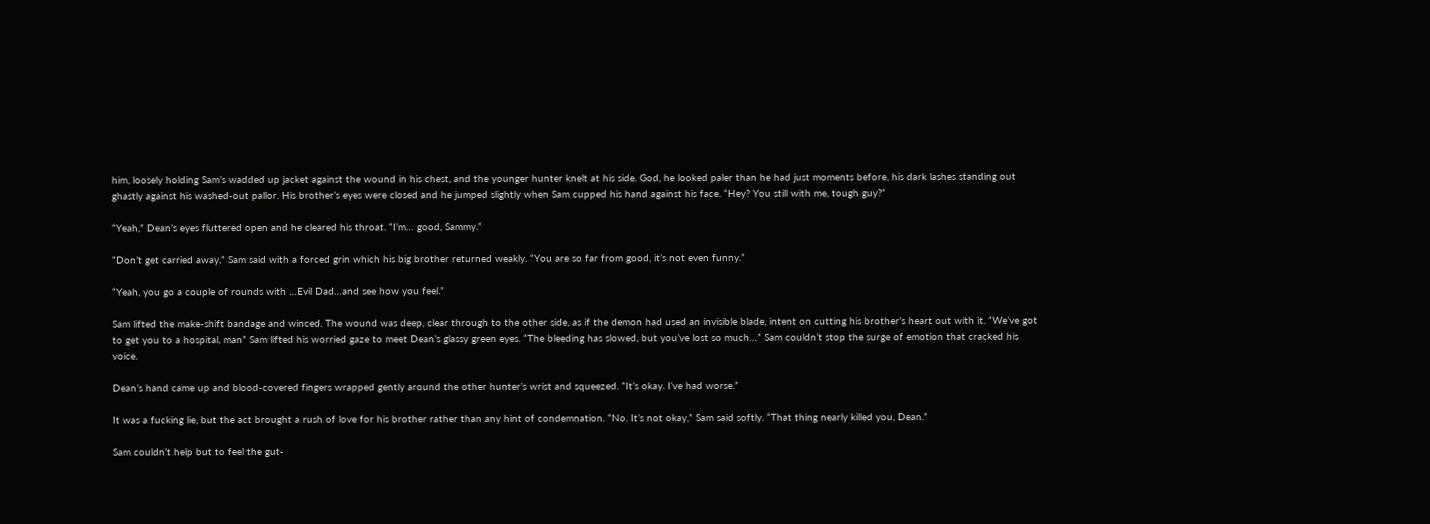him, loosely holding Sam’s wadded up jacket against the wound in his chest, and the younger hunter knelt at his side. God, he looked paler than he had just moments before, his dark lashes standing out ghastly against his washed-out pallor. His brother’s eyes were closed and he jumped slightly when Sam cupped his hand against his face. “Hey? You still with me, tough guy?”

“Yeah,” Dean’s eyes fluttered open and he cleared his throat. “I’m… good, Sammy.”

“Don’t get carried away,” Sam said with a forced grin which his big brother returned weakly. “You are so far from good, it’s not even funny.”

“Yeah, you go a couple of rounds with …Evil Dad…and see how you feel.”

Sam lifted the make-shift bandage and winced. The wound was deep, clear through to the other side, as if the demon had used an invisible blade, intent on cutting his brother’s heart out with it. “We’ve got to get you to a hospital, man” Sam lifted his worried gaze to meet Dean’s glassy green eyes. “The bleeding has slowed, but you’ve lost so much…” Sam couldn’t stop the surge of emotion that cracked his voice.

Dean’s hand came up and blood-covered fingers wrapped gently around the other hunter’s wrist and squeezed. “It’s okay. I‘ve had worse.”

It was a fucking lie, but the act brought a rush of love for his brother rather than any hint of condemnation. “No. It’s not okay,” Sam said softly. “That thing nearly killed you, Dean.”

Sam couldn’t help but to feel the gut-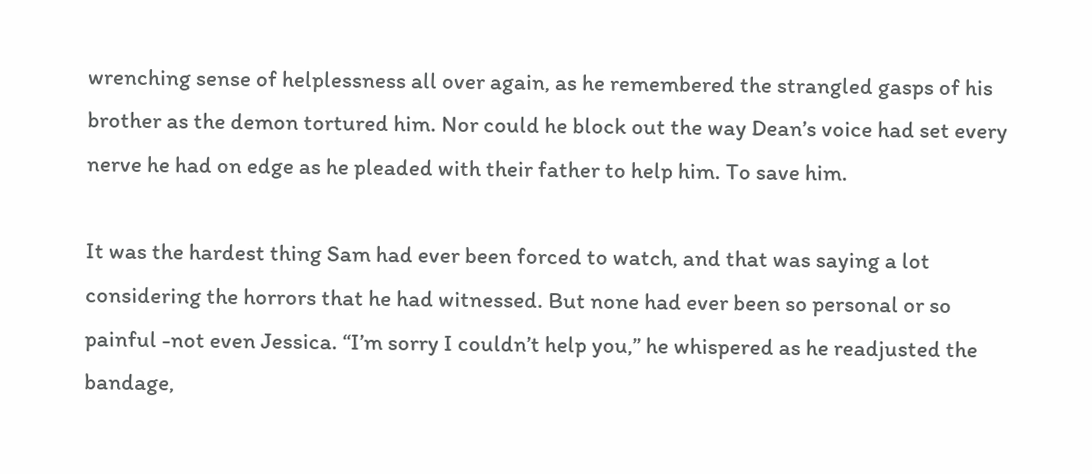wrenching sense of helplessness all over again, as he remembered the strangled gasps of his brother as the demon tortured him. Nor could he block out the way Dean’s voice had set every nerve he had on edge as he pleaded with their father to help him. To save him.

It was the hardest thing Sam had ever been forced to watch, and that was saying a lot considering the horrors that he had witnessed. But none had ever been so personal or so painful -not even Jessica. “I’m sorry I couldn’t help you,” he whispered as he readjusted the bandage,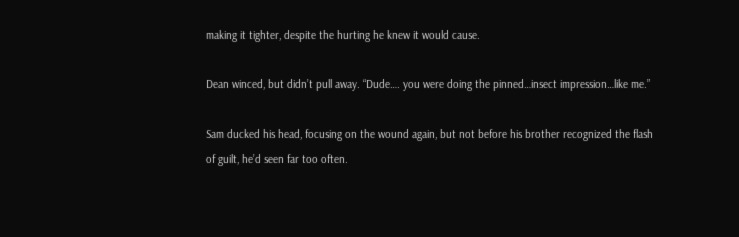making it tighter, despite the hurting he knew it would cause.

Dean winced, but didn’t pull away. “Dude…. you were doing the pinned…insect impression…like me.”

Sam ducked his head, focusing on the wound again, but not before his brother recognized the flash of guilt, he’d seen far too often.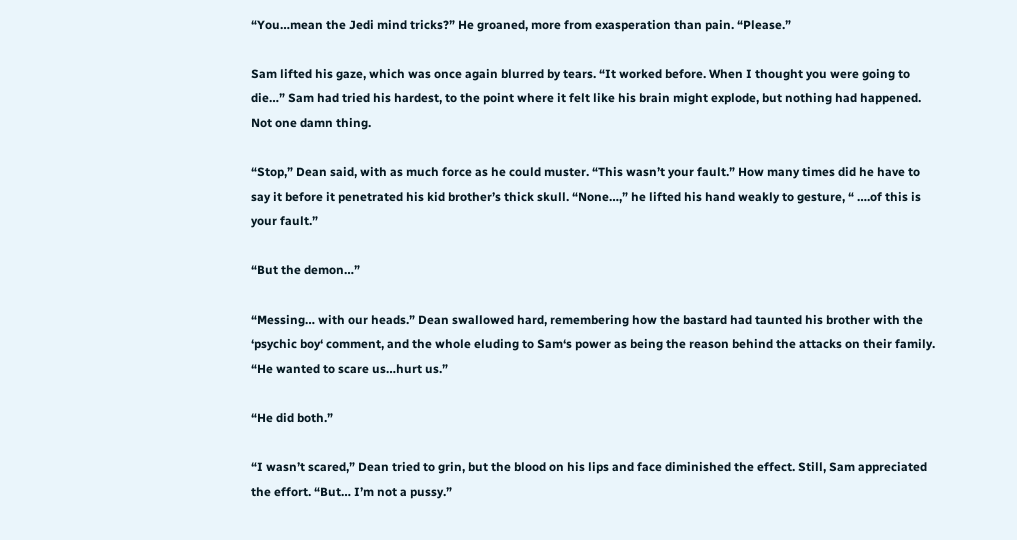“You…mean the Jedi mind tricks?” He groaned, more from exasperation than pain. “Please.”

Sam lifted his gaze, which was once again blurred by tears. “It worked before. When I thought you were going to die…” Sam had tried his hardest, to the point where it felt like his brain might explode, but nothing had happened. Not one damn thing.

“Stop,” Dean said, with as much force as he could muster. “This wasn’t your fault.” How many times did he have to say it before it penetrated his kid brother’s thick skull. “None…,” he lifted his hand weakly to gesture, “ ….of this is your fault.”

“But the demon…”

“Messing… with our heads.” Dean swallowed hard, remembering how the bastard had taunted his brother with the ‘psychic boy‘ comment, and the whole eluding to Sam‘s power as being the reason behind the attacks on their family. “He wanted to scare us…hurt us.”

“He did both.”

“I wasn’t scared,” Dean tried to grin, but the blood on his lips and face diminished the effect. Still, Sam appreciated the effort. “But… I’m not a pussy.”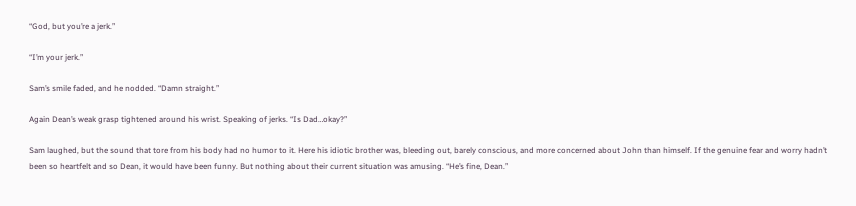“God, but you’re a jerk.”

“I’m your jerk.”

Sam’s smile faded, and he nodded. “Damn straight.”

Again Dean’s weak grasp tightened around his wrist. Speaking of jerks. “Is Dad…okay?”

Sam laughed, but the sound that tore from his body had no humor to it. Here his idiotic brother was, bleeding out, barely conscious, and more concerned about John than himself. If the genuine fear and worry hadn’t been so heartfelt and so Dean, it would have been funny. But nothing about their current situation was amusing. “He’s fine, Dean.”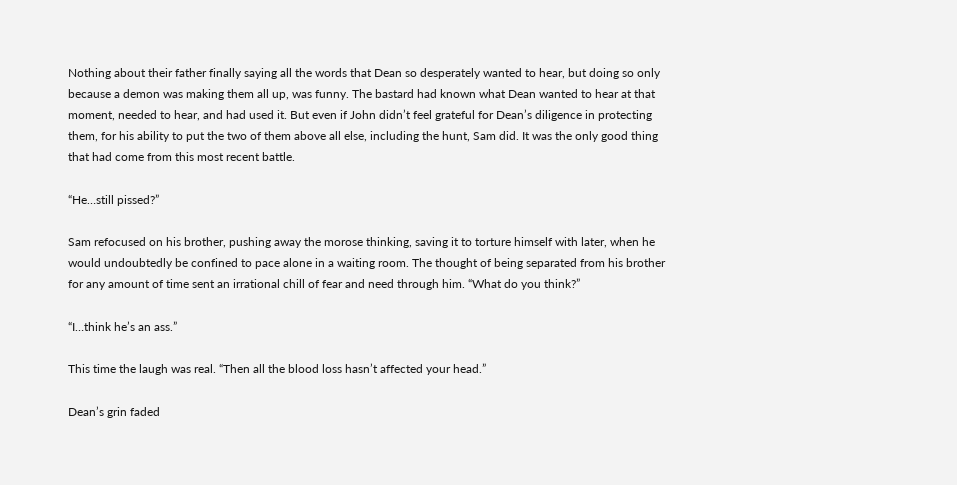Nothing about their father finally saying all the words that Dean so desperately wanted to hear, but doing so only because a demon was making them all up, was funny. The bastard had known what Dean wanted to hear at that moment, needed to hear, and had used it. But even if John didn’t feel grateful for Dean’s diligence in protecting them, for his ability to put the two of them above all else, including the hunt, Sam did. It was the only good thing that had come from this most recent battle.

“He…still pissed?”

Sam refocused on his brother, pushing away the morose thinking, saving it to torture himself with later, when he would undoubtedly be confined to pace alone in a waiting room. The thought of being separated from his brother for any amount of time sent an irrational chill of fear and need through him. “What do you think?”

“I…think he’s an ass.”

This time the laugh was real. “Then all the blood loss hasn’t affected your head.”

Dean’s grin faded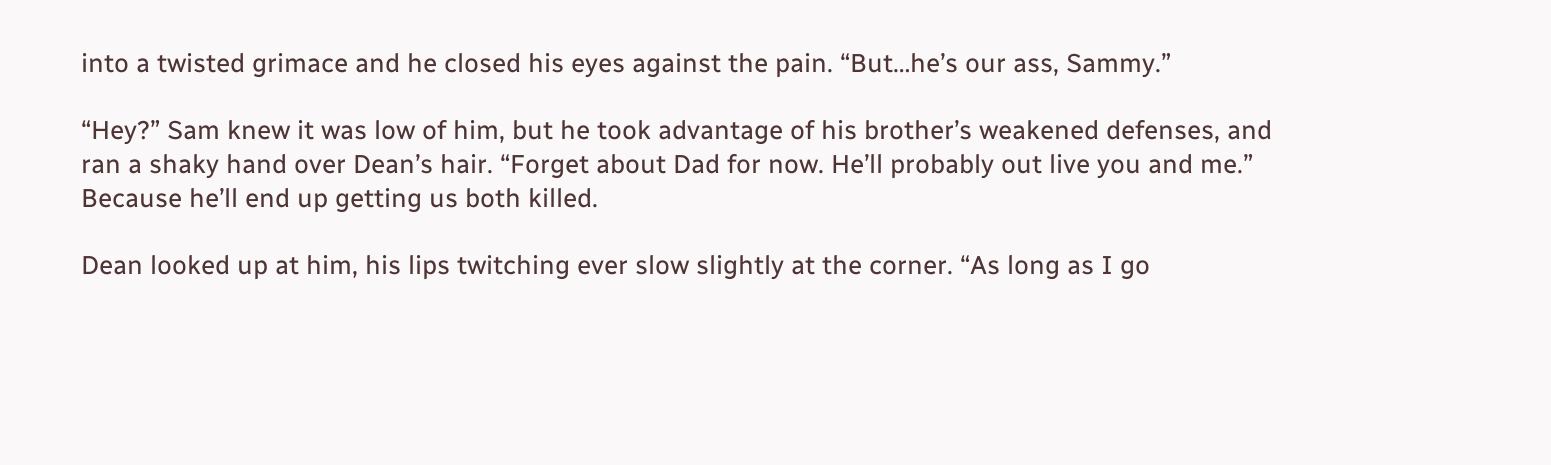into a twisted grimace and he closed his eyes against the pain. “But…he’s our ass, Sammy.”

“Hey?” Sam knew it was low of him, but he took advantage of his brother’s weakened defenses, and ran a shaky hand over Dean’s hair. “Forget about Dad for now. He’ll probably out live you and me.” Because he’ll end up getting us both killed.

Dean looked up at him, his lips twitching ever slow slightly at the corner. “As long as I go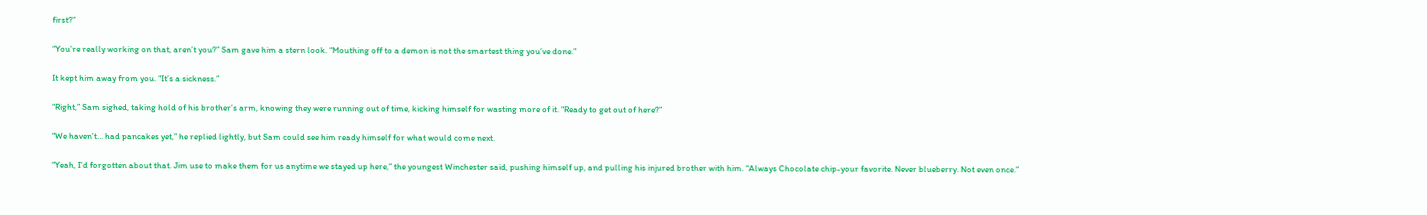first?”

“You’re really working on that, aren’t you?” Sam gave him a stern look. “Mouthing off to a demon is not the smartest thing you’ve done.”

It kept him away from you. “It’s a sickness.”

“Right,” Sam sighed, taking hold of his brother’s arm, knowing they were running out of time, kicking himself for wasting more of it. “Ready to get out of here?”

“We haven’t… had pancakes yet,” he replied lightly, but Sam could see him ready himself for what would come next.

“Yeah, I'd forgotten about that. Jim use to make them for us anytime we stayed up here,” the youngest Winchester said, pushing himself up, and pulling his injured brother with him. “Always Chocolate chip-your favorite. Never blueberry. Not even once.”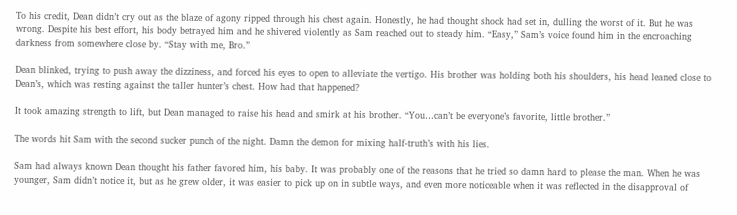To his credit, Dean didn’t cry out as the blaze of agony ripped through his chest again. Honestly, he had thought shock had set in, dulling the worst of it. But he was wrong. Despite his best effort, his body betrayed him and he shivered violently as Sam reached out to steady him. “Easy,” Sam’s voice found him in the encroaching darkness from somewhere close by. “Stay with me, Bro.”

Dean blinked, trying to push away the dizziness, and forced his eyes to open to alleviate the vertigo. His brother was holding both his shoulders, his head leaned close to Dean’s, which was resting against the taller hunter’s chest. How had that happened?

It took amazing strength to lift, but Dean managed to raise his head and smirk at his brother. “You…can’t be everyone’s favorite, little brother.”

The words hit Sam with the second sucker punch of the night. Damn the demon for mixing half-truth’s with his lies.

Sam had always known Dean thought his father favored him, his baby. It was probably one of the reasons that he tried so damn hard to please the man. When he was younger, Sam didn’t notice it, but as he grew older, it was easier to pick up on in subtle ways, and even more noticeable when it was reflected in the disapproval of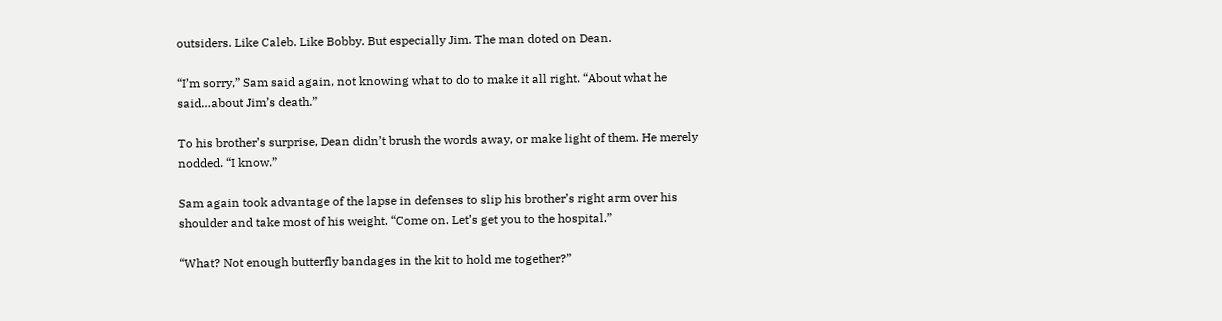outsiders. Like Caleb. Like Bobby. But especially Jim. The man doted on Dean.

“I’m sorry,” Sam said again, not knowing what to do to make it all right. “About what he said…about Jim’s death.”

To his brother’s surprise, Dean didn’t brush the words away, or make light of them. He merely nodded. “I know.”

Sam again took advantage of the lapse in defenses to slip his brother’s right arm over his shoulder and take most of his weight. “Come on. Let’s get you to the hospital.”

“What? Not enough butterfly bandages in the kit to hold me together?”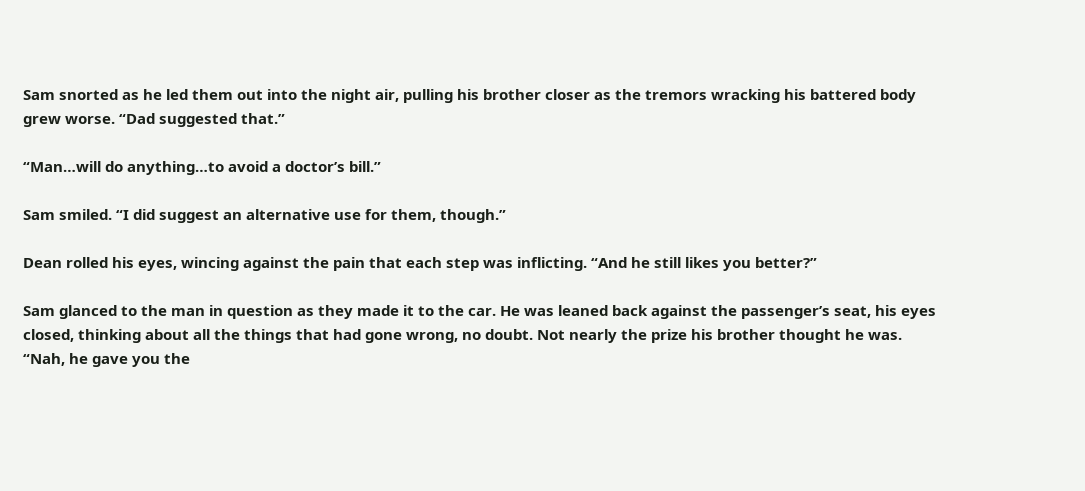Sam snorted as he led them out into the night air, pulling his brother closer as the tremors wracking his battered body grew worse. “Dad suggested that.”

“Man…will do anything…to avoid a doctor’s bill.”

Sam smiled. “I did suggest an alternative use for them, though.”

Dean rolled his eyes, wincing against the pain that each step was inflicting. “And he still likes you better?”

Sam glanced to the man in question as they made it to the car. He was leaned back against the passenger’s seat, his eyes closed, thinking about all the things that had gone wrong, no doubt. Not nearly the prize his brother thought he was. “Nah, he gave you the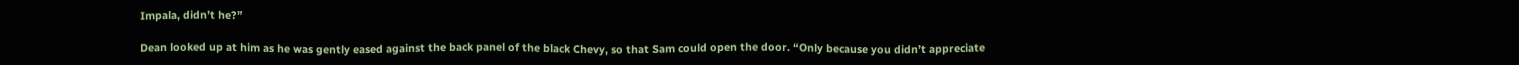Impala, didn’t he?”

Dean looked up at him as he was gently eased against the back panel of the black Chevy, so that Sam could open the door. “Only because you didn’t appreciate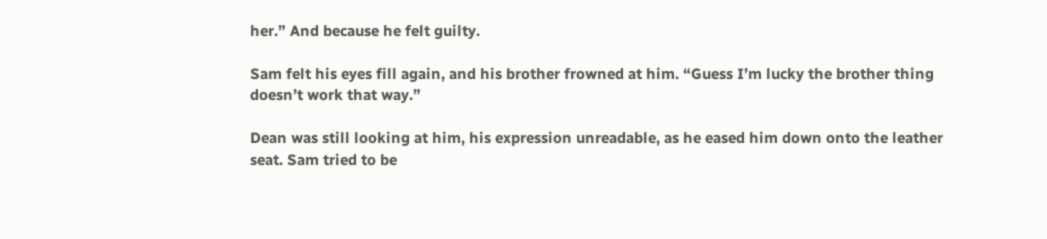her.” And because he felt guilty.

Sam felt his eyes fill again, and his brother frowned at him. “Guess I’m lucky the brother thing doesn’t work that way.”

Dean was still looking at him, his expression unreadable, as he eased him down onto the leather seat. Sam tried to be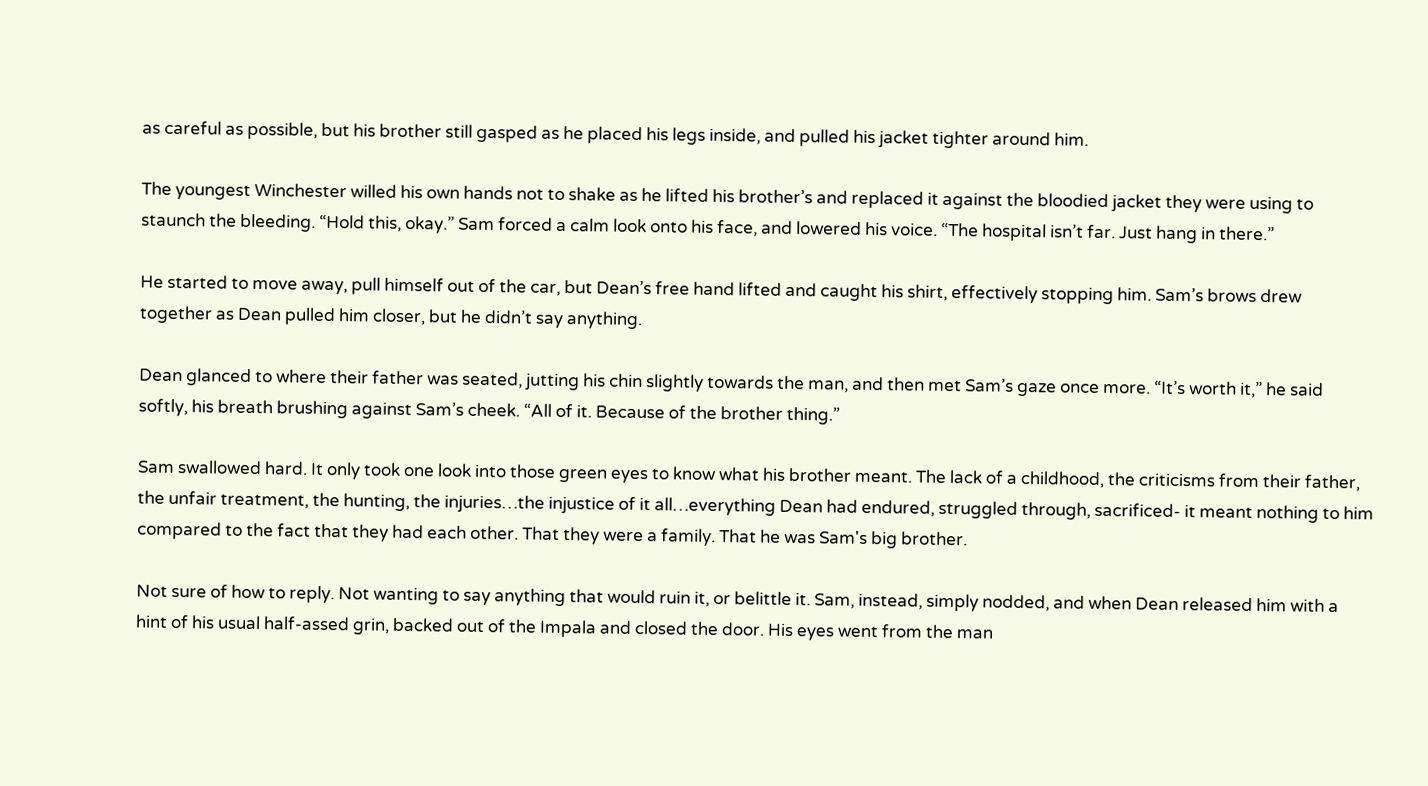as careful as possible, but his brother still gasped as he placed his legs inside, and pulled his jacket tighter around him.

The youngest Winchester willed his own hands not to shake as he lifted his brother’s and replaced it against the bloodied jacket they were using to staunch the bleeding. “Hold this, okay.” Sam forced a calm look onto his face, and lowered his voice. “The hospital isn’t far. Just hang in there.”

He started to move away, pull himself out of the car, but Dean’s free hand lifted and caught his shirt, effectively stopping him. Sam’s brows drew together as Dean pulled him closer, but he didn’t say anything.

Dean glanced to where their father was seated, jutting his chin slightly towards the man, and then met Sam’s gaze once more. “It’s worth it,” he said softly, his breath brushing against Sam’s cheek. “All of it. Because of the brother thing.”

Sam swallowed hard. It only took one look into those green eyes to know what his brother meant. The lack of a childhood, the criticisms from their father, the unfair treatment, the hunting, the injuries…the injustice of it all…everything Dean had endured, struggled through, sacrificed- it meant nothing to him compared to the fact that they had each other. That they were a family. That he was Sam's big brother.

Not sure of how to reply. Not wanting to say anything that would ruin it, or belittle it. Sam, instead, simply nodded, and when Dean released him with a hint of his usual half-assed grin, backed out of the Impala and closed the door. His eyes went from the man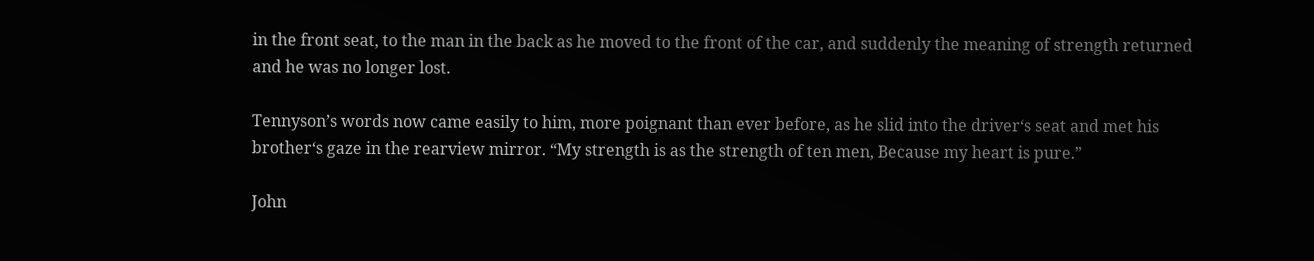in the front seat, to the man in the back as he moved to the front of the car, and suddenly the meaning of strength returned and he was no longer lost.

Tennyson’s words now came easily to him, more poignant than ever before, as he slid into the driver‘s seat and met his brother‘s gaze in the rearview mirror. “My strength is as the strength of ten men, Because my heart is pure.”

John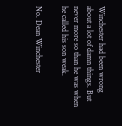Winchester had been wrong about a lot of damn things. But never more so than he was when he called his son weak.

No. Dean Winchester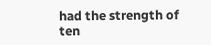had the strength of ten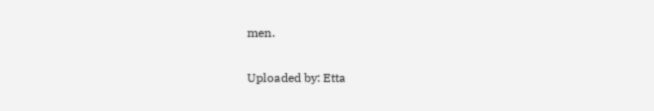men.

Uploaded by: Etta